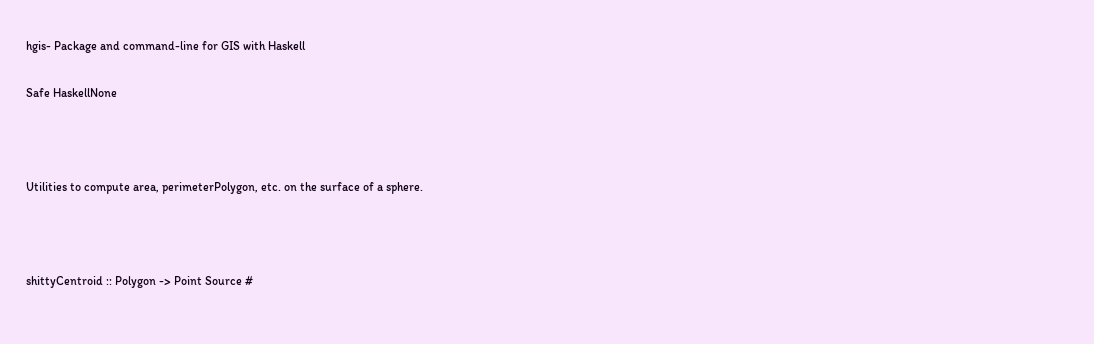hgis- Package and command-line for GIS with Haskell

Safe HaskellNone



Utilities to compute area, perimeterPolygon, etc. on the surface of a sphere.



shittyCentroid :: Polygon -> Point Source #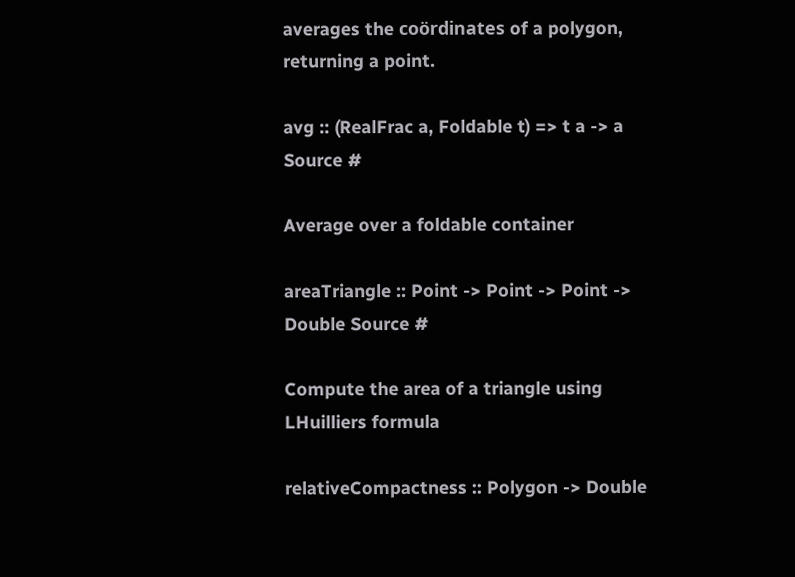averages the coördinates of a polygon, returning a point.

avg :: (RealFrac a, Foldable t) => t a -> a Source #

Average over a foldable container

areaTriangle :: Point -> Point -> Point -> Double Source #

Compute the area of a triangle using LHuilliers formula

relativeCompactness :: Polygon -> Double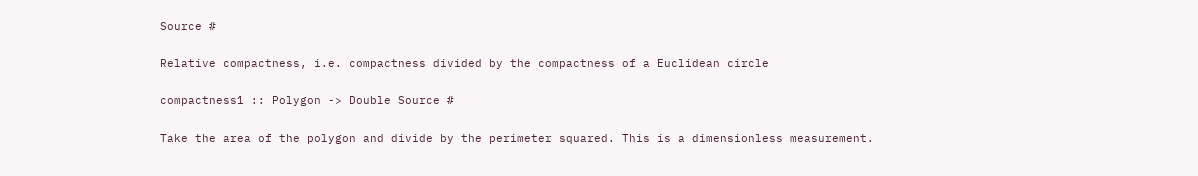Source #

Relative compactness, i.e. compactness divided by the compactness of a Euclidean circle

compactness1 :: Polygon -> Double Source #

Take the area of the polygon and divide by the perimeter squared. This is a dimensionless measurement.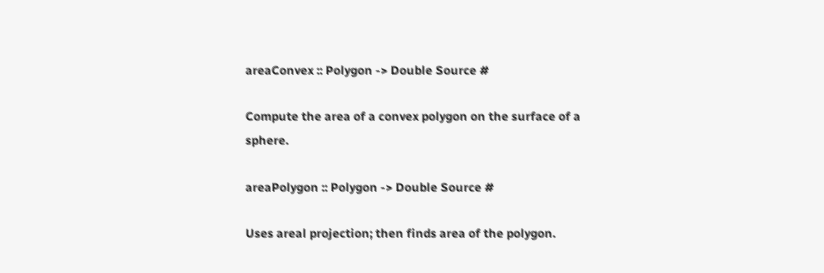areaConvex :: Polygon -> Double Source #

Compute the area of a convex polygon on the surface of a sphere.

areaPolygon :: Polygon -> Double Source #

Uses areal projection; then finds area of the polygon.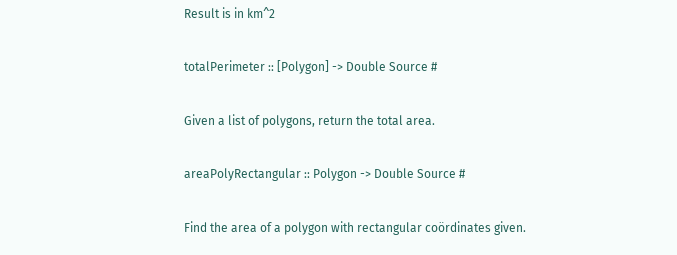Result is in km^2

totalPerimeter :: [Polygon] -> Double Source #

Given a list of polygons, return the total area.

areaPolyRectangular :: Polygon -> Double Source #

Find the area of a polygon with rectangular coördinates given.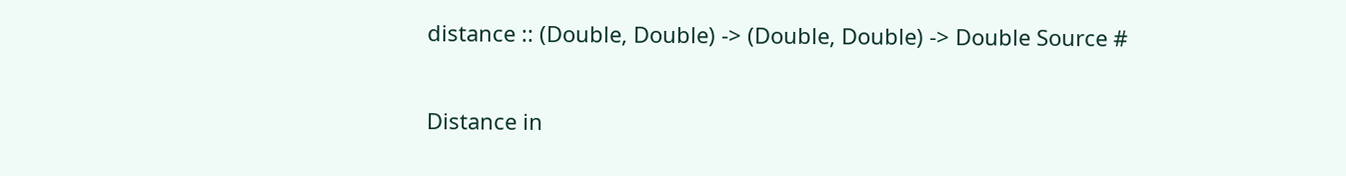distance :: (Double, Double) -> (Double, Double) -> Double Source #

Distance in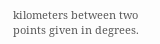kilometers between two points given in degrees.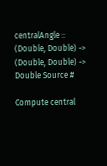centralAngle :: (Double, Double) -> (Double, Double) -> Double Source #

Compute central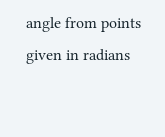angle from points given in radians